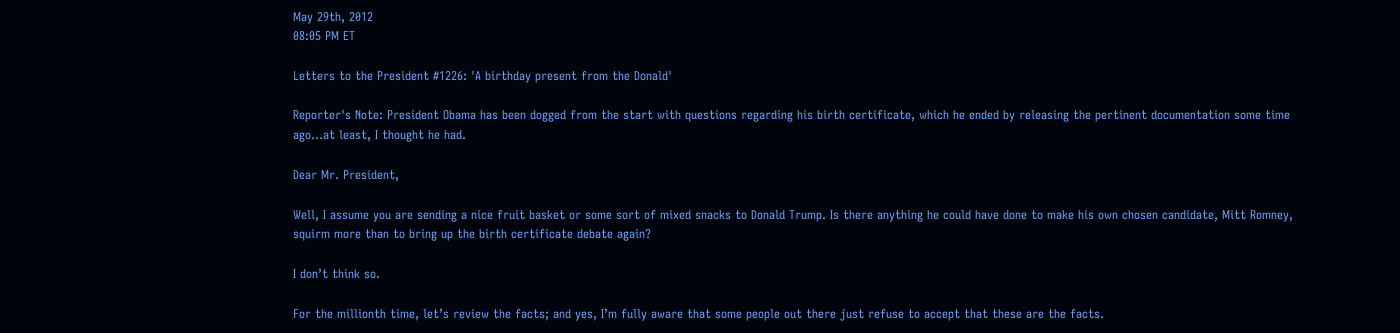May 29th, 2012
08:05 PM ET

Letters to the President #1226: 'A birthday present from the Donald'

Reporter's Note: President Obama has been dogged from the start with questions regarding his birth certificate, which he ended by releasing the pertinent documentation some time ago…at least, I thought he had.

Dear Mr. President,

Well, I assume you are sending a nice fruit basket or some sort of mixed snacks to Donald Trump. Is there anything he could have done to make his own chosen candidate, Mitt Romney, squirm more than to bring up the birth certificate debate again?

I don’t think so.

For the millionth time, let’s review the facts; and yes, I’m fully aware that some people out there just refuse to accept that these are the facts.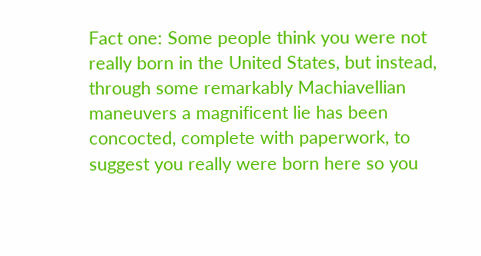Fact one: Some people think you were not really born in the United States, but instead, through some remarkably Machiavellian maneuvers a magnificent lie has been concocted, complete with paperwork, to suggest you really were born here so you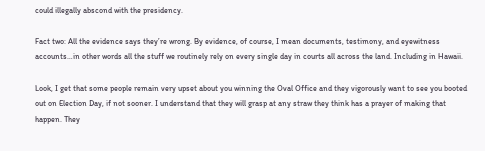could illegally abscond with the presidency.

Fact two: All the evidence says they’re wrong. By evidence, of course, I mean documents, testimony, and eyewitness accounts…in other words all the stuff we routinely rely on every single day in courts all across the land. Including in Hawaii.

Look, I get that some people remain very upset about you winning the Oval Office and they vigorously want to see you booted out on Election Day, if not sooner. I understand that they will grasp at any straw they think has a prayer of making that happen. They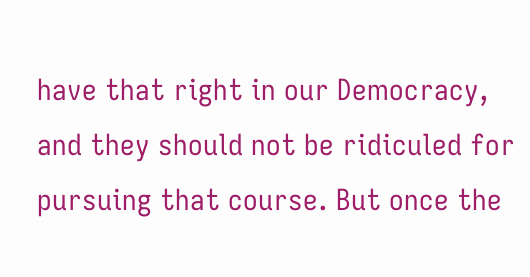have that right in our Democracy, and they should not be ridiculed for pursuing that course. But once the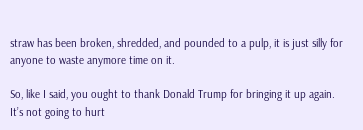straw has been broken, shredded, and pounded to a pulp, it is just silly for anyone to waste anymore time on it.

So, like I said, you ought to thank Donald Trump for bringing it up again. It’s not going to hurt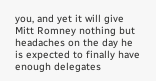you, and yet it will give Mitt Romney nothing but headaches on the day he is expected to finally have enough delegates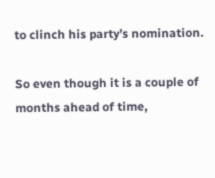to clinch his party’s nomination.

So even though it is a couple of months ahead of time,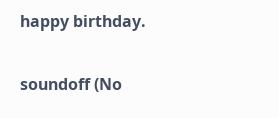happy birthday.


soundoff (No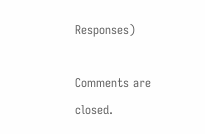Responses)

Comments are closed.